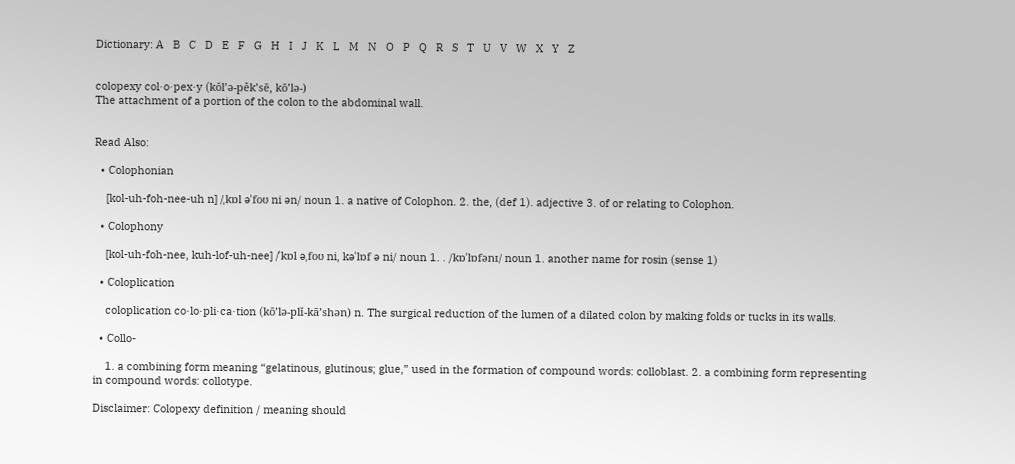Dictionary: A   B   C   D   E   F   G   H   I   J   K   L   M   N   O   P   Q   R   S   T   U   V   W   X   Y   Z


colopexy col·o·pex·y (kŏl’ə-pěk’sē, kō’lə-)
The attachment of a portion of the colon to the abdominal wall.


Read Also:

  • Colophonian

    [kol-uh-foh-nee-uh n] /ˌkɒl əˈfoʊ ni ən/ noun 1. a native of Colophon. 2. the, (def 1). adjective 3. of or relating to Colophon.

  • Colophony

    [kol-uh-foh-nee, kuh-lof-uh-nee] /ˈkɒl əˌfoʊ ni, kəˈlɒf ə ni/ noun 1. . /kɒˈlɒfənɪ/ noun 1. another name for rosin (sense 1)

  • Coloplication

    coloplication co·lo·pli·ca·tion (kō’lə-plĭ-kā’shən) n. The surgical reduction of the lumen of a dilated colon by making folds or tucks in its walls.

  • Collo-

    1. a combining form meaning “gelatinous, glutinous; glue,” used in the formation of compound words: colloblast. 2. a combining form representing in compound words: collotype.

Disclaimer: Colopexy definition / meaning should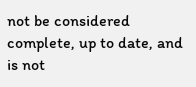not be considered complete, up to date, and is not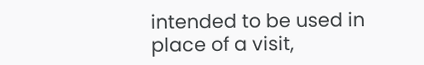intended to be used in place of a visit,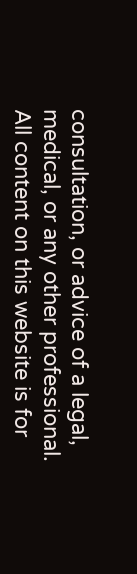consultation, or advice of a legal, medical, or any other professional. All content on this website is for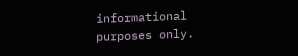informational purposes only.